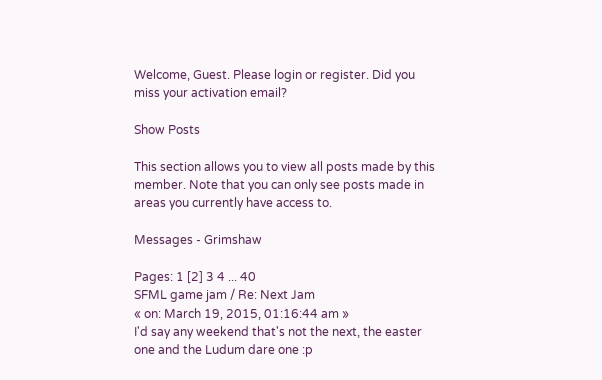Welcome, Guest. Please login or register. Did you miss your activation email?

Show Posts

This section allows you to view all posts made by this member. Note that you can only see posts made in areas you currently have access to.

Messages - Grimshaw

Pages: 1 [2] 3 4 ... 40
SFML game jam / Re: Next Jam
« on: March 19, 2015, 01:16:44 am »
I'd say any weekend that's not the next, the easter one and the Ludum dare one :p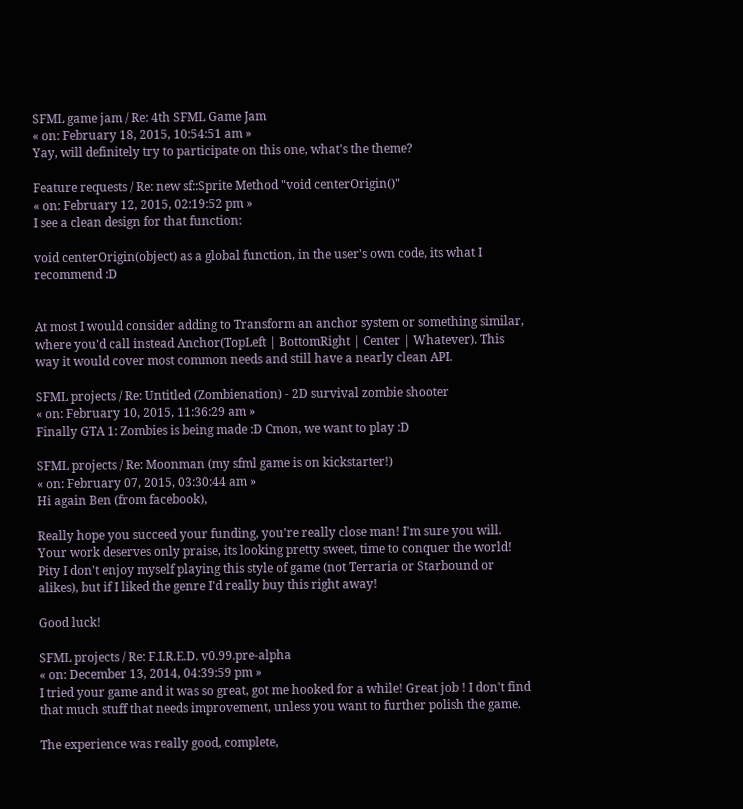SFML game jam / Re: 4th SFML Game Jam
« on: February 18, 2015, 10:54:51 am »
Yay, will definitely try to participate on this one, what's the theme?

Feature requests / Re: new sf::Sprite Method "void centerOrigin()"
« on: February 12, 2015, 02:19:52 pm »
I see a clean design for that function:

void centerOrigin(object) as a global function, in the user's own code, its what I recommend :D


At most I would consider adding to Transform an anchor system or something similar, where you'd call instead Anchor(TopLeft | BottomRight | Center | Whatever). This way it would cover most common needs and still have a nearly clean API.

SFML projects / Re: Untitled (Zombienation) - 2D survival zombie shooter
« on: February 10, 2015, 11:36:29 am »
Finally GTA 1: Zombies is being made :D Cmon, we want to play :D

SFML projects / Re: Moonman (my sfml game is on kickstarter!)
« on: February 07, 2015, 03:30:44 am »
Hi again Ben (from facebook),

Really hope you succeed your funding, you're really close man! I'm sure you will. Your work deserves only praise, its looking pretty sweet, time to conquer the world! Pity I don't enjoy myself playing this style of game (not Terraria or Starbound or alikes), but if I liked the genre I'd really buy this right away!

Good luck!

SFML projects / Re: F.I.R.E.D. v0.99.pre-alpha
« on: December 13, 2014, 04:39:59 pm »
I tried your game and it was so great, got me hooked for a while! Great job ! I don't find that much stuff that needs improvement, unless you want to further polish the game.

The experience was really good, complete,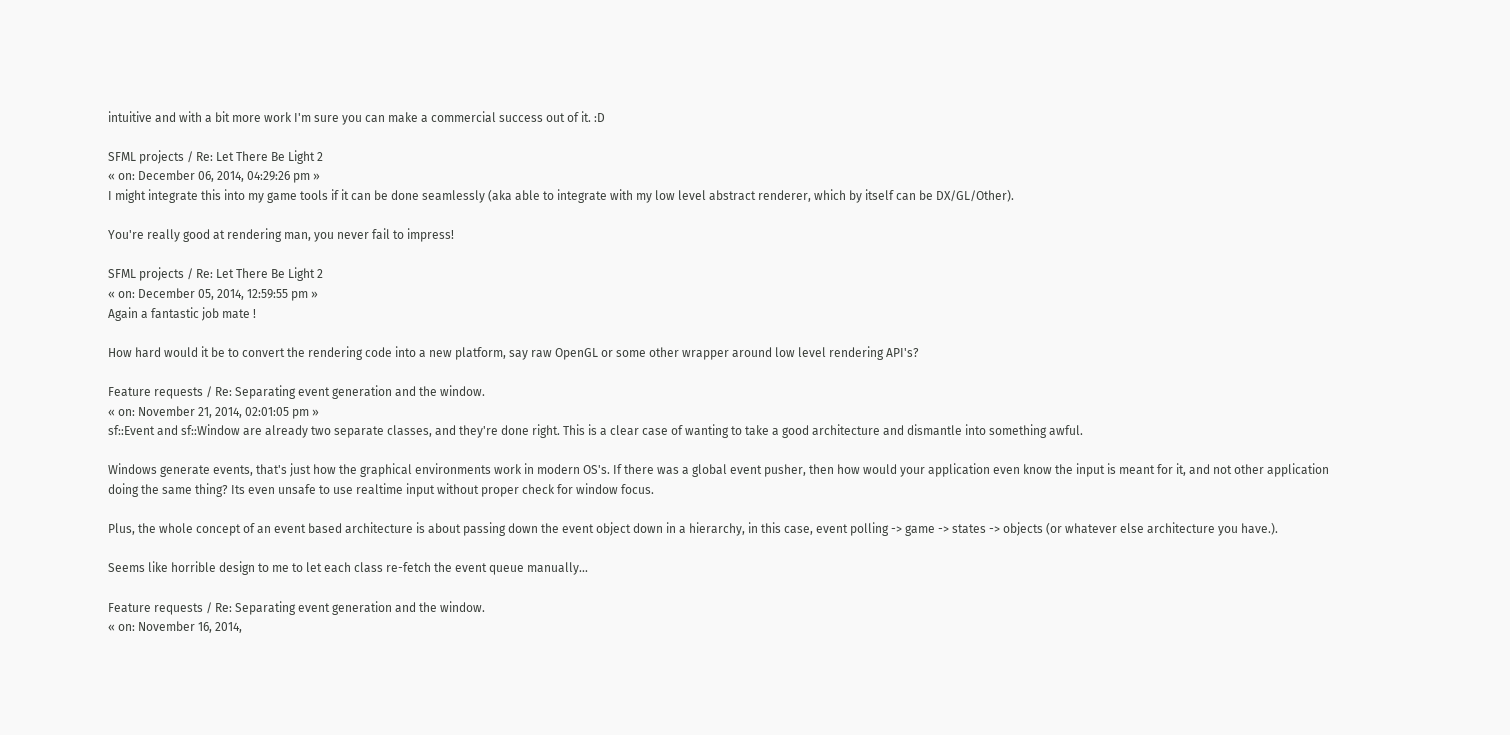intuitive and with a bit more work I'm sure you can make a commercial success out of it. :D

SFML projects / Re: Let There Be Light 2
« on: December 06, 2014, 04:29:26 pm »
I might integrate this into my game tools if it can be done seamlessly (aka able to integrate with my low level abstract renderer, which by itself can be DX/GL/Other).

You're really good at rendering man, you never fail to impress!

SFML projects / Re: Let There Be Light 2
« on: December 05, 2014, 12:59:55 pm »
Again a fantastic job mate !

How hard would it be to convert the rendering code into a new platform, say raw OpenGL or some other wrapper around low level rendering API's?

Feature requests / Re: Separating event generation and the window.
« on: November 21, 2014, 02:01:05 pm »
sf::Event and sf::Window are already two separate classes, and they're done right. This is a clear case of wanting to take a good architecture and dismantle into something awful.

Windows generate events, that's just how the graphical environments work in modern OS's. If there was a global event pusher, then how would your application even know the input is meant for it, and not other application doing the same thing? Its even unsafe to use realtime input without proper check for window focus.

Plus, the whole concept of an event based architecture is about passing down the event object down in a hierarchy, in this case, event polling -> game -> states -> objects (or whatever else architecture you have.).

Seems like horrible design to me to let each class re-fetch the event queue manually...

Feature requests / Re: Separating event generation and the window.
« on: November 16, 2014,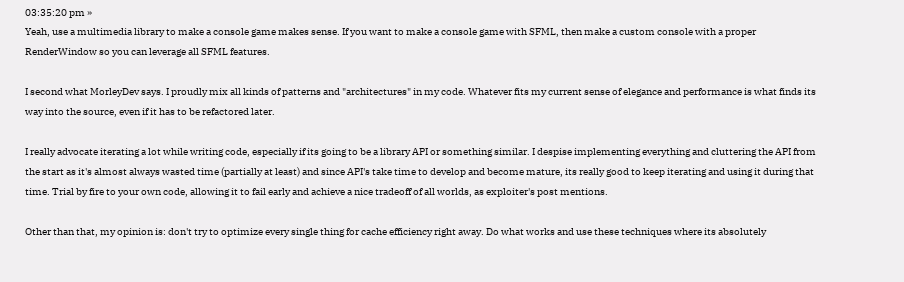03:35:20 pm »
Yeah, use a multimedia library to make a console game makes sense. If you want to make a console game with SFML, then make a custom console with a proper RenderWindow so you can leverage all SFML features.

I second what MorleyDev says. I proudly mix all kinds of patterns and "architectures" in my code. Whatever fits my current sense of elegance and performance is what finds its way into the source, even if it has to be refactored later.

I really advocate iterating a lot while writing code, especially if its going to be a library API or something similar. I despise implementing everything and cluttering the API from the start as it's almost always wasted time (partially at least) and since API's take time to develop and become mature, its really good to keep iterating and using it during that time. Trial by fire to your own code, allowing it to fail early and achieve a nice tradeoff of all worlds, as exploiter's post mentions.

Other than that, my opinion is: don't try to optimize every single thing for cache efficiency right away. Do what works and use these techniques where its absolutely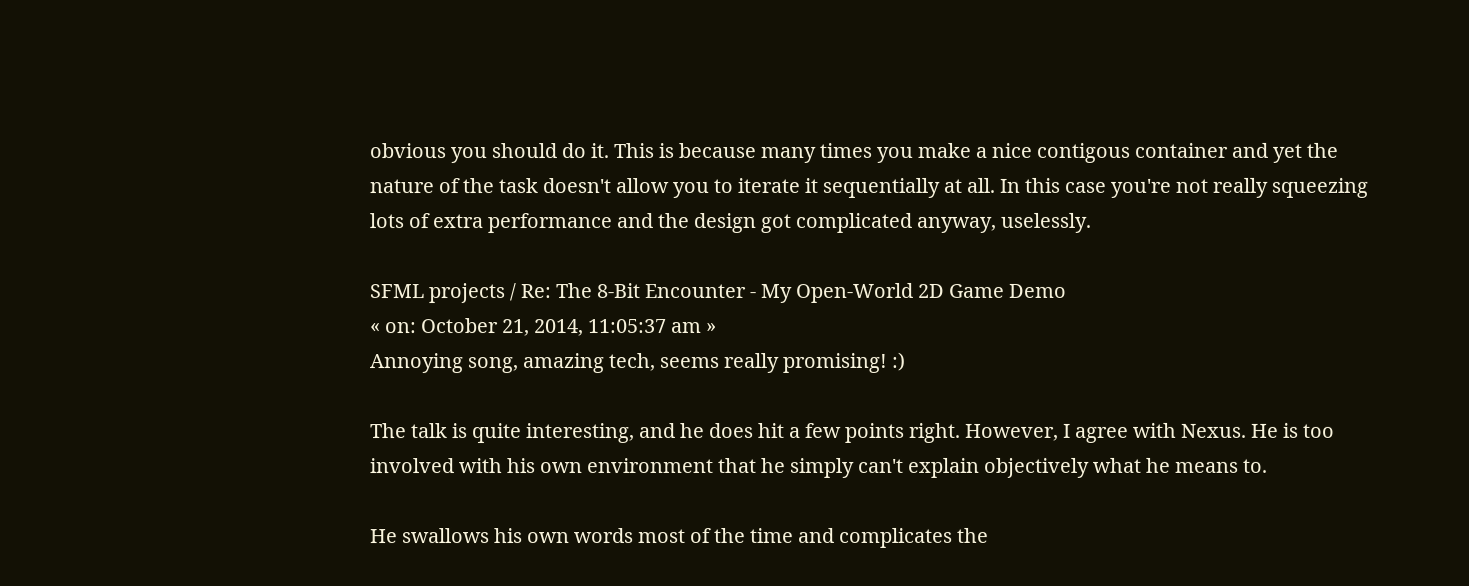obvious you should do it. This is because many times you make a nice contigous container and yet the nature of the task doesn't allow you to iterate it sequentially at all. In this case you're not really squeezing lots of extra performance and the design got complicated anyway, uselessly.

SFML projects / Re: The 8-Bit Encounter - My Open-World 2D Game Demo
« on: October 21, 2014, 11:05:37 am »
Annoying song, amazing tech, seems really promising! :)

The talk is quite interesting, and he does hit a few points right. However, I agree with Nexus. He is too involved with his own environment that he simply can't explain objectively what he means to.

He swallows his own words most of the time and complicates the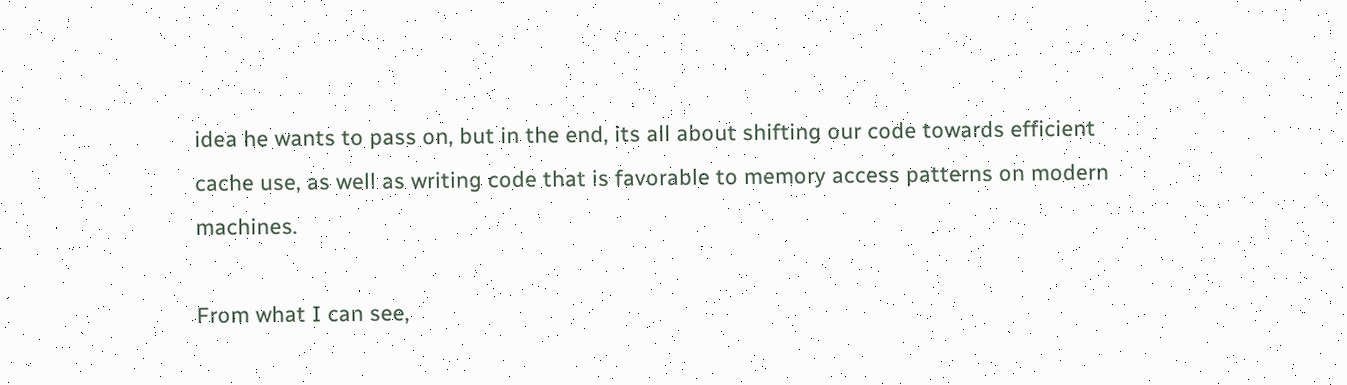idea he wants to pass on, but in the end, its all about shifting our code towards efficient cache use, as well as writing code that is favorable to memory access patterns on modern machines.

From what I can see,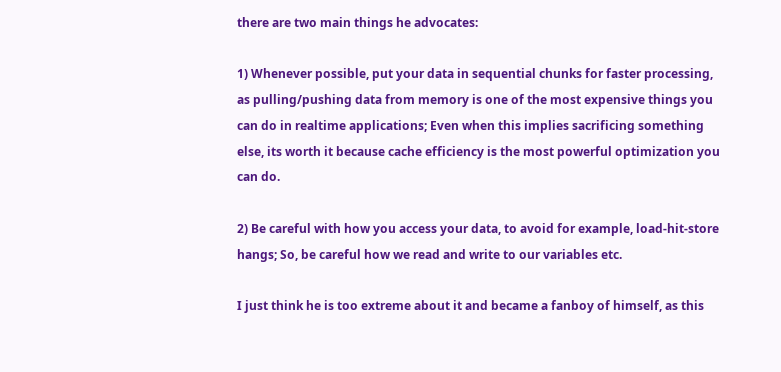there are two main things he advocates:

1) Whenever possible, put your data in sequential chunks for faster processing, as pulling/pushing data from memory is one of the most expensive things you can do in realtime applications; Even when this implies sacrificing something else, its worth it because cache efficiency is the most powerful optimization you can do.

2) Be careful with how you access your data, to avoid for example, load-hit-store hangs; So, be careful how we read and write to our variables etc.

I just think he is too extreme about it and became a fanboy of himself, as this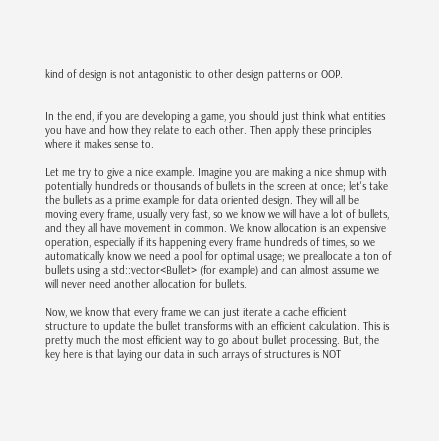kind of design is not antagonistic to other design patterns or OOP.


In the end, if you are developing a game, you should just think what entities you have and how they relate to each other. Then apply these principles where it makes sense to.

Let me try to give a nice example. Imagine you are making a nice shmup with potentially hundreds or thousands of bullets in the screen at once; let's take the bullets as a prime example for data oriented design. They will all be moving every frame, usually very fast, so we know we will have a lot of bullets, and they all have movement in common. We know allocation is an expensive operation, especially if its happening every frame hundreds of times, so we automatically know we need a pool for optimal usage; we preallocate a ton of bullets using a std::vector<Bullet> (for example) and can almost assume we will never need another allocation for bullets.

Now, we know that every frame we can just iterate a cache efficient structure to update the bullet transforms with an efficient calculation. This is pretty much the most efficient way to go about bullet processing. But, the key here is that laying our data in such arrays of structures is NOT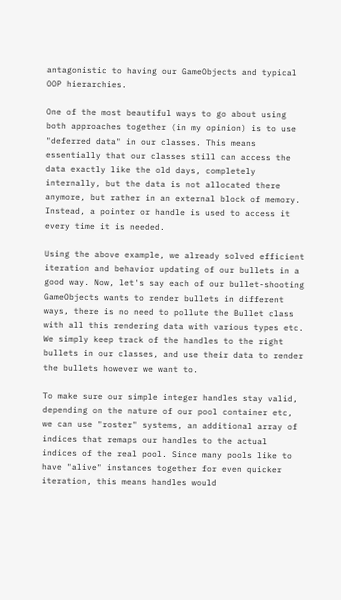antagonistic to having our GameObjects and typical OOP hierarchies.

One of the most beautiful ways to go about using both approaches together (in my opinion) is to use "deferred data" in our classes. This means essentially that our classes still can access the data exactly like the old days, completely internally, but the data is not allocated there anymore, but rather in an external block of memory. Instead, a pointer or handle is used to access it every time it is needed.

Using the above example, we already solved efficient iteration and behavior updating of our bullets in a good way. Now, let's say each of our bullet-shooting GameObjects wants to render bullets in different ways, there is no need to pollute the Bullet class with all this rendering data with various types etc. We simply keep track of the handles to the right bullets in our classes, and use their data to render the bullets however we want to.

To make sure our simple integer handles stay valid, depending on the nature of our pool container etc, we can use "roster" systems, an additional array of indices that remaps our handles to the actual indices of the real pool. Since many pools like to have "alive" instances together for even quicker iteration, this means handles would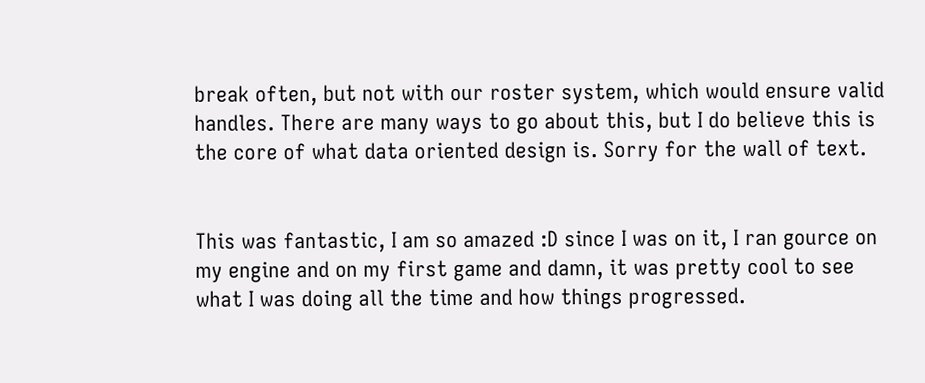break often, but not with our roster system, which would ensure valid handles. There are many ways to go about this, but I do believe this is the core of what data oriented design is. Sorry for the wall of text.


This was fantastic, I am so amazed :D since I was on it, I ran gource on my engine and on my first game and damn, it was pretty cool to see what I was doing all the time and how things progressed.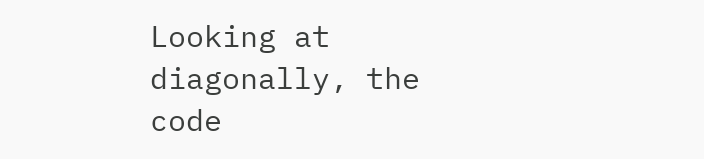Looking at diagonally, the code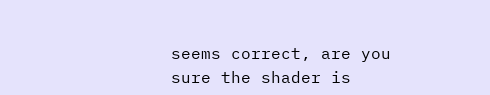seems correct, are you sure the shader is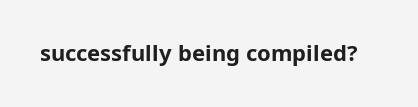successfully being compiled?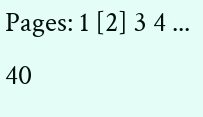Pages: 1 [2] 3 4 ... 40